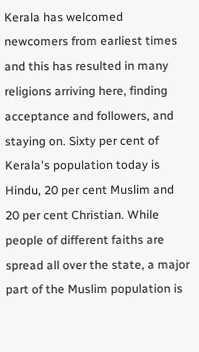Kerala has welcomed newcomers from earliest times and this has resulted in many religions arriving here, finding acceptance and followers, and staying on. Sixty per cent of Kerala's population today is Hindu, 20 per cent Muslim and 20 per cent Christian. While people of different faiths are spread all over the state, a major part of the Muslim population is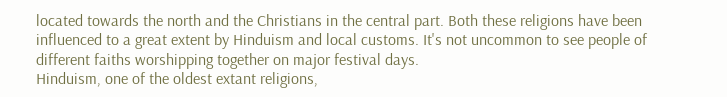located towards the north and the Christians in the central part. Both these religions have been influenced to a great extent by Hinduism and local customs. It's not uncommon to see people of different faiths worshipping together on major festival days.
Hinduism, one of the oldest extant religions,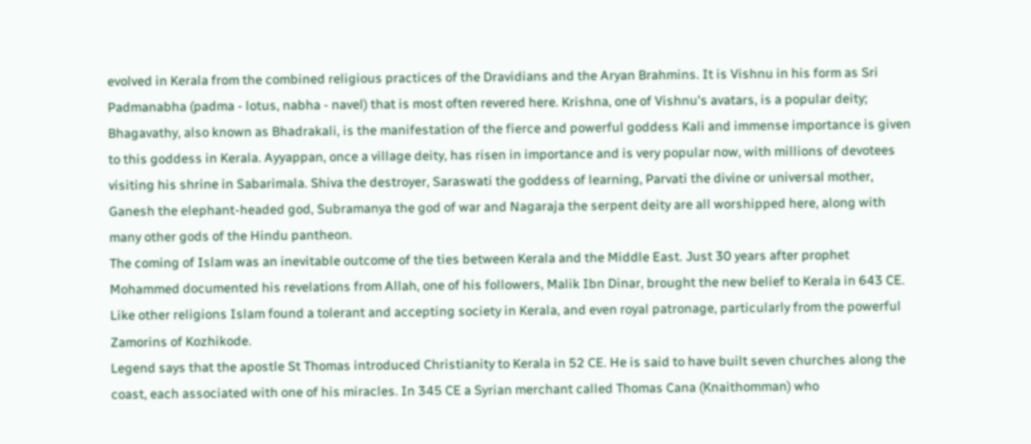evolved in Kerala from the combined religious practices of the Dravidians and the Aryan Brahmins. It is Vishnu in his form as Sri Padmanabha (padma - lotus, nabha - navel) that is most often revered here. Krishna, one of Vishnu's avatars, is a popular deity; Bhagavathy, also known as Bhadrakali, is the manifestation of the fierce and powerful goddess Kali and immense importance is given to this goddess in Kerala. Ayyappan, once a village deity, has risen in importance and is very popular now, with millions of devotees visiting his shrine in Sabarimala. Shiva the destroyer, Saraswati the goddess of learning, Parvati the divine or universal mother, Ganesh the elephant-headed god, Subramanya the god of war and Nagaraja the serpent deity are all worshipped here, along with many other gods of the Hindu pantheon.
The coming of Islam was an inevitable outcome of the ties between Kerala and the Middle East. Just 30 years after prophet Mohammed documented his revelations from Allah, one of his followers, Malik Ibn Dinar, brought the new belief to Kerala in 643 CE. Like other religions Islam found a tolerant and accepting society in Kerala, and even royal patronage, particularly from the powerful Zamorins of Kozhikode.
Legend says that the apostle St Thomas introduced Christianity to Kerala in 52 CE. He is said to have built seven churches along the coast, each associated with one of his miracles. In 345 CE a Syrian merchant called Thomas Cana (Knaithomman) who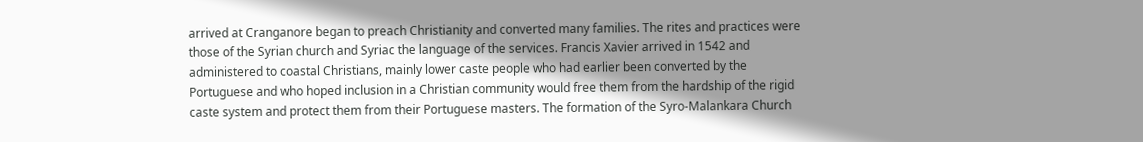arrived at Cranganore began to preach Christianity and converted many families. The rites and practices were those of the Syrian church and Syriac the language of the services. Francis Xavier arrived in 1542 and administered to coastal Christians, mainly lower caste people who had earlier been converted by the Portuguese and who hoped inclusion in a Christian community would free them from the hardship of the rigid caste system and protect them from their Portuguese masters. The formation of the Syro-Malankara Church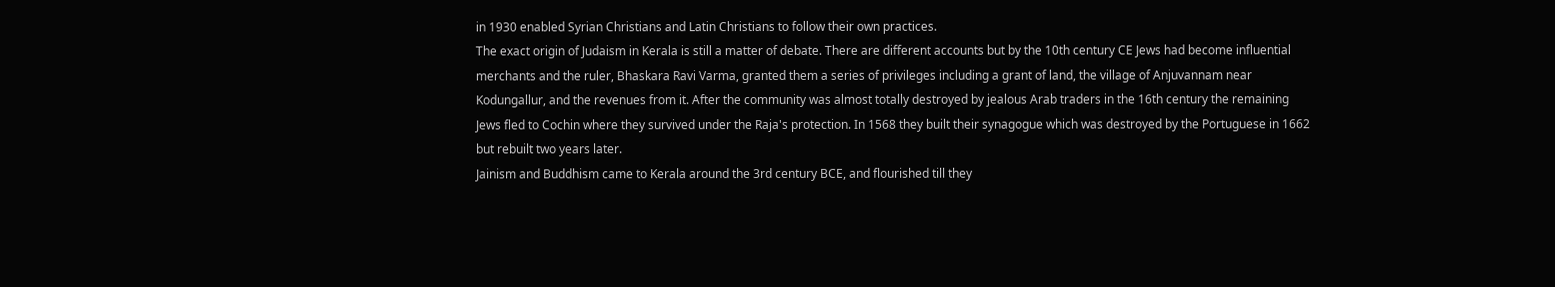in 1930 enabled Syrian Christians and Latin Christians to follow their own practices.
The exact origin of Judaism in Kerala is still a matter of debate. There are different accounts but by the 10th century CE Jews had become influential merchants and the ruler, Bhaskara Ravi Varma, granted them a series of privileges including a grant of land, the village of Anjuvannam near Kodungallur, and the revenues from it. After the community was almost totally destroyed by jealous Arab traders in the 16th century the remaining Jews fled to Cochin where they survived under the Raja's protection. In 1568 they built their synagogue which was destroyed by the Portuguese in 1662 but rebuilt two years later.
Jainism and Buddhism came to Kerala around the 3rd century BCE, and flourished till they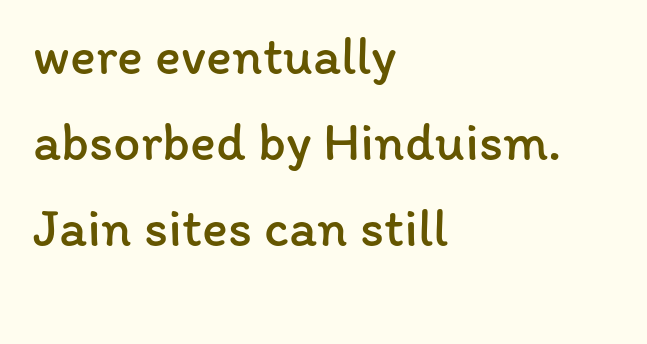were eventually absorbed by Hinduism. Jain sites can still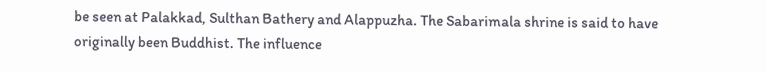be seen at Palakkad, Sulthan Bathery and Alappuzha. The Sabarimala shrine is said to have originally been Buddhist. The influence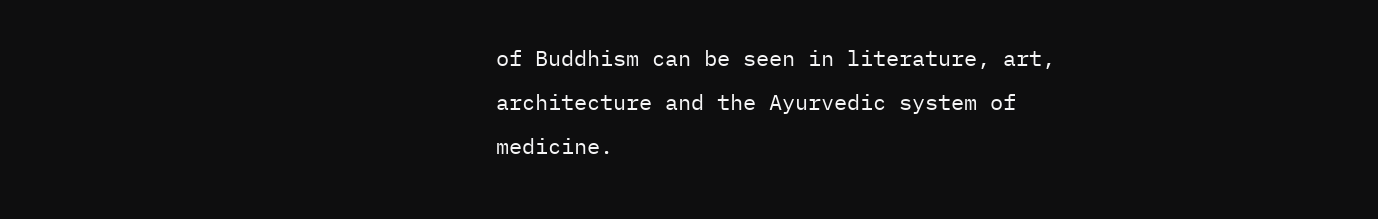of Buddhism can be seen in literature, art, architecture and the Ayurvedic system of medicine.